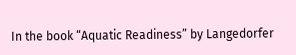In the book “Aquatic Readiness” by Langedorfer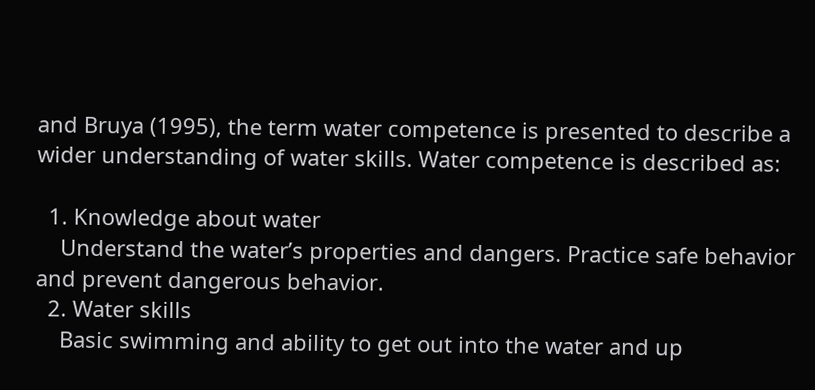and Bruya (1995), the term water competence is presented to describe a wider understanding of water skills. Water competence is described as:

  1. Knowledge about water
    Understand the water’s properties and dangers. Practice safe behavior and prevent dangerous behavior.
  2. Water skills
    Basic swimming and ability to get out into the water and up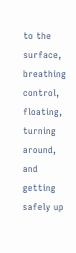to the surface, breathing control, floating, turning around, and getting safely up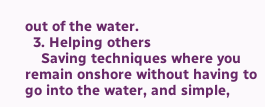out of the water.
  3. Helping others
    Saving techniques where you remain onshore without having to go into the water, and simple,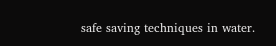safe saving techniques in water.